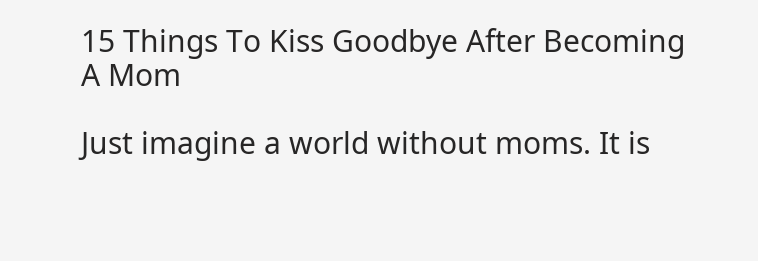15 Things To Kiss Goodbye After Becoming A Mom

Just imagine a world without moms. It is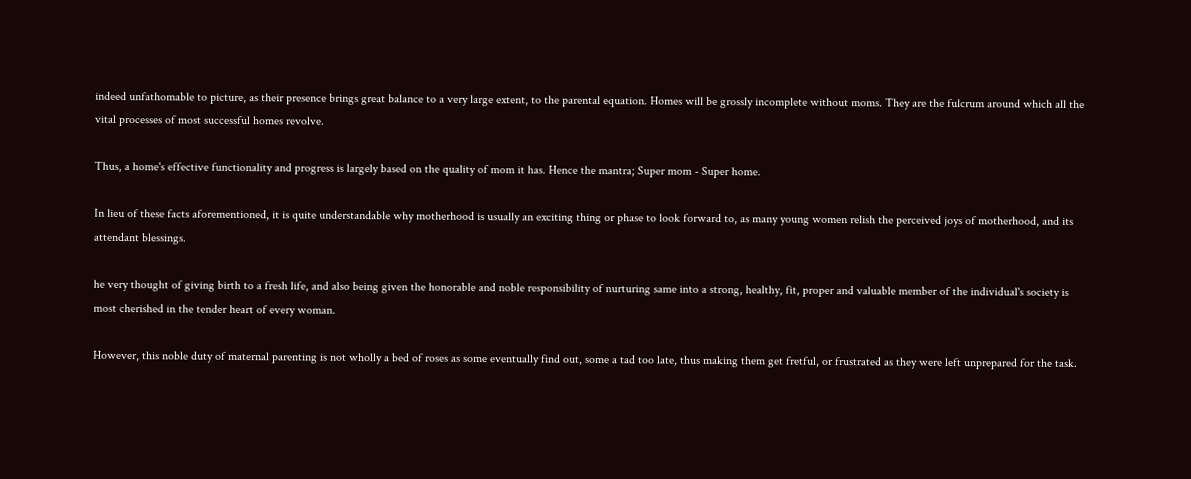indeed unfathomable to picture, as their presence brings great balance to a very large extent, to the parental equation. Homes will be grossly incomplete without moms. They are the fulcrum around which all the vital processes of most successful homes revolve.

Thus, a home's effective functionality and progress is largely based on the quality of mom it has. Hence the mantra; Super mom - Super home.

In lieu of these facts aforementioned, it is quite understandable why motherhood is usually an exciting thing or phase to look forward to, as many young women relish the perceived joys of motherhood, and its attendant blessings.

he very thought of giving birth to a fresh life, and also being given the honorable and noble responsibility of nurturing same into a strong, healthy, fit, proper and valuable member of the individual's society is most cherished in the tender heart of every woman.

However, this noble duty of maternal parenting is not wholly a bed of roses as some eventually find out, some a tad too late, thus making them get fretful, or frustrated as they were left unprepared for the task.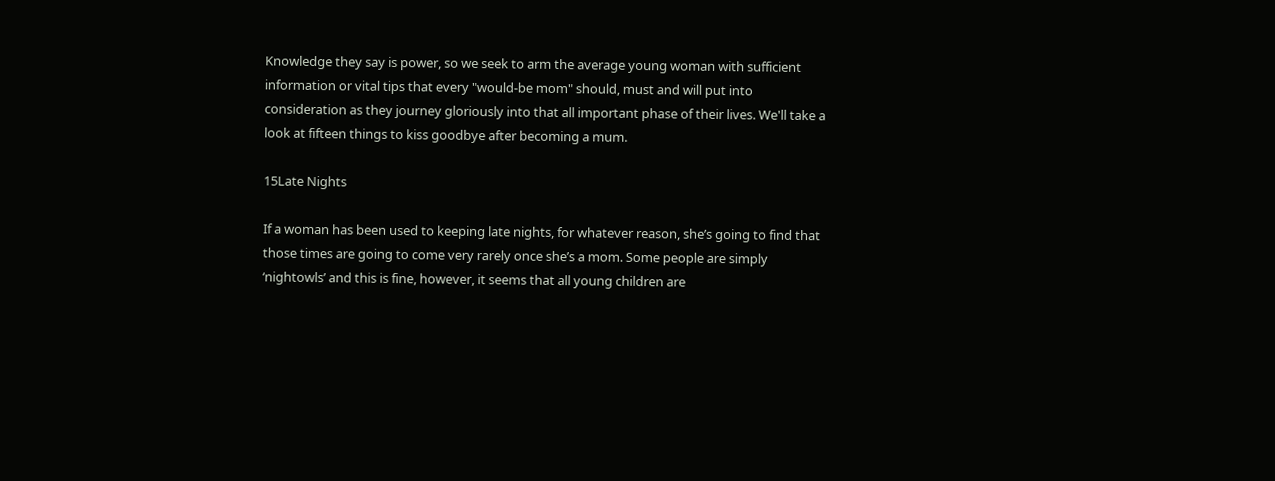Knowledge they say is power, so we seek to arm the average young woman with sufficient information or vital tips that every "would-be mom" should, must and will put into consideration as they journey gloriously into that all important phase of their lives. We'll take a look at fifteen things to kiss goodbye after becoming a mum.

15Late Nights

If a woman has been used to keeping late nights, for whatever reason, she’s going to find that those times are going to come very rarely once she’s a mom. Some people are simply ‘nightowls’ and this is fine, however, it seems that all young children are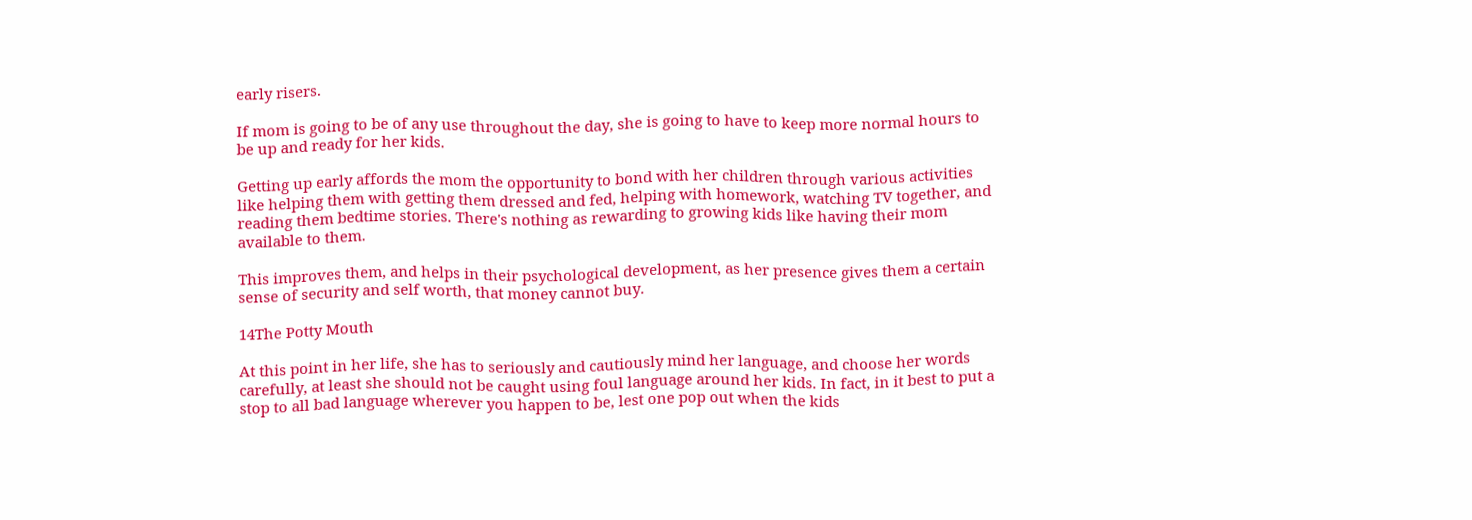early risers.

If mom is going to be of any use throughout the day, she is going to have to keep more normal hours to be up and ready for her kids.

Getting up early affords the mom the opportunity to bond with her children through various activities like helping them with getting them dressed and fed, helping with homework, watching TV together, and reading them bedtime stories. There's nothing as rewarding to growing kids like having their mom available to them.

This improves them, and helps in their psychological development, as her presence gives them a certain sense of security and self worth, that money cannot buy.

14The Potty Mouth

At this point in her life, she has to seriously and cautiously mind her language, and choose her words carefully, at least she should not be caught using foul language around her kids. In fact, in it best to put a stop to all bad language wherever you happen to be, lest one pop out when the kids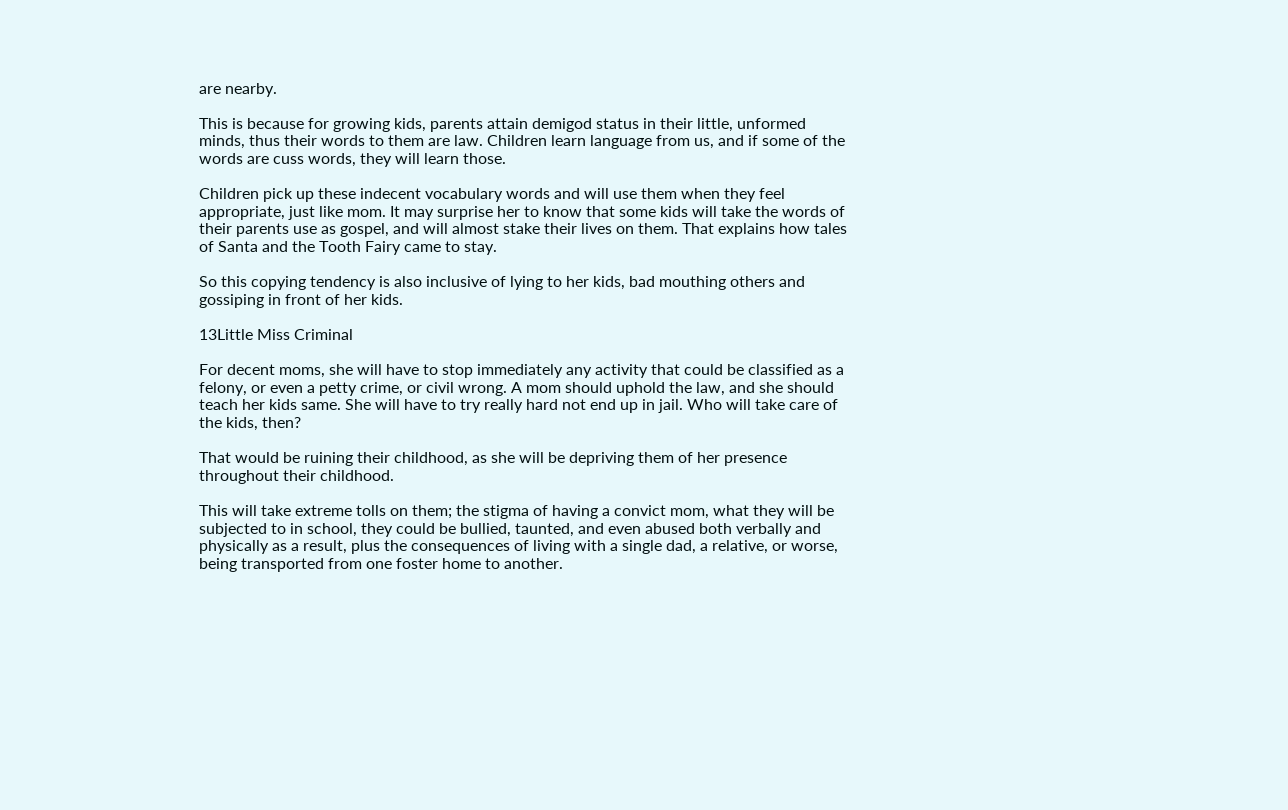are nearby.

This is because for growing kids, parents attain demigod status in their little, unformed minds, thus their words to them are law. Children learn language from us, and if some of the words are cuss words, they will learn those.

Children pick up these indecent vocabulary words and will use them when they feel appropriate, just like mom. It may surprise her to know that some kids will take the words of their parents use as gospel, and will almost stake their lives on them. That explains how tales of Santa and the Tooth Fairy came to stay.

So this copying tendency is also inclusive of lying to her kids, bad mouthing others and gossiping in front of her kids.

13Little Miss Criminal

For decent moms, she will have to stop immediately any activity that could be classified as a felony, or even a petty crime, or civil wrong. A mom should uphold the law, and she should teach her kids same. She will have to try really hard not end up in jail. Who will take care of the kids, then?

That would be ruining their childhood, as she will be depriving them of her presence throughout their childhood.

This will take extreme tolls on them; the stigma of having a convict mom, what they will be subjected to in school, they could be bullied, taunted, and even abused both verbally and physically as a result, plus the consequences of living with a single dad, a relative, or worse, being transported from one foster home to another.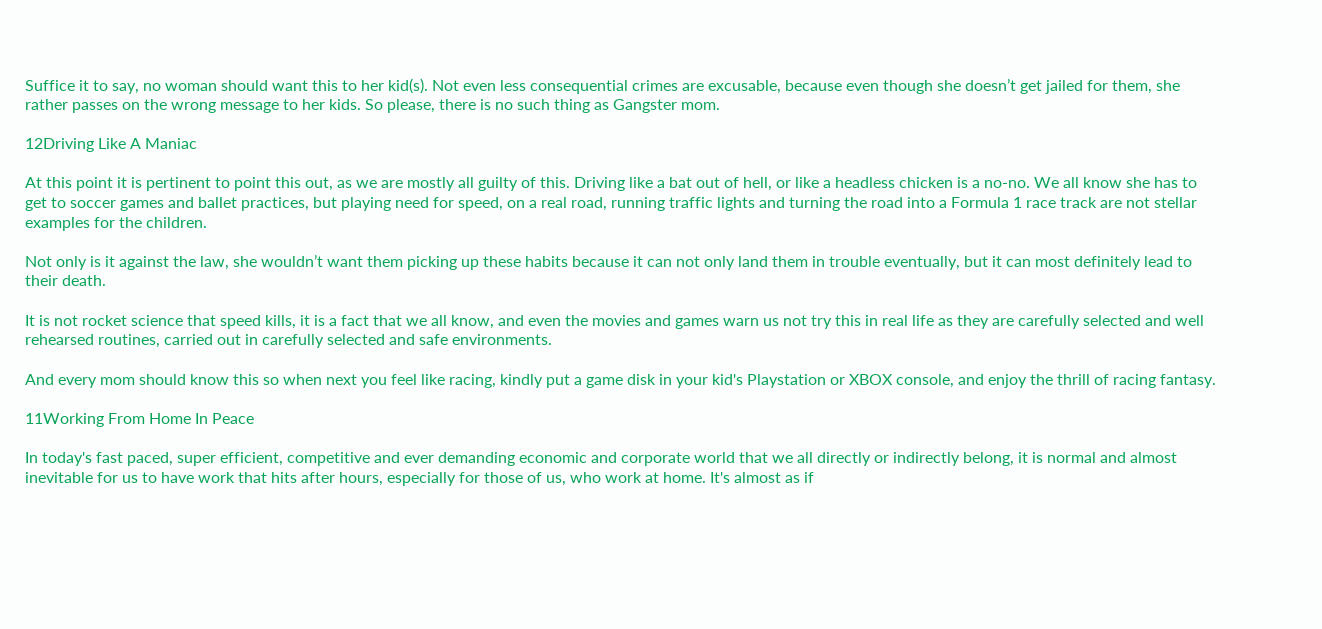Suffice it to say, no woman should want this to her kid(s). Not even less consequential crimes are excusable, because even though she doesn’t get jailed for them, she rather passes on the wrong message to her kids. So please, there is no such thing as Gangster mom.

12Driving Like A Maniac

At this point it is pertinent to point this out, as we are mostly all guilty of this. Driving like a bat out of hell, or like a headless chicken is a no-no. We all know she has to get to soccer games and ballet practices, but playing need for speed, on a real road, running traffic lights and turning the road into a Formula 1 race track are not stellar examples for the children.

Not only is it against the law, she wouldn’t want them picking up these habits because it can not only land them in trouble eventually, but it can most definitely lead to their death.

It is not rocket science that speed kills, it is a fact that we all know, and even the movies and games warn us not try this in real life as they are carefully selected and well rehearsed routines, carried out in carefully selected and safe environments.

And every mom should know this so when next you feel like racing, kindly put a game disk in your kid's Playstation or XBOX console, and enjoy the thrill of racing fantasy.

11Working From Home In Peace

In today's fast paced, super efficient, competitive and ever demanding economic and corporate world that we all directly or indirectly belong, it is normal and almost inevitable for us to have work that hits after hours, especially for those of us, who work at home. It's almost as if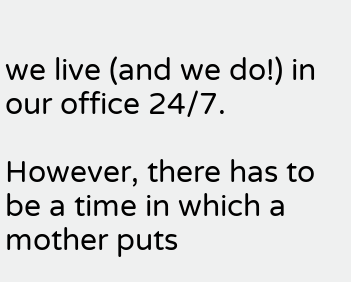we live (and we do!) in our office 24/7.

However, there has to be a time in which a mother puts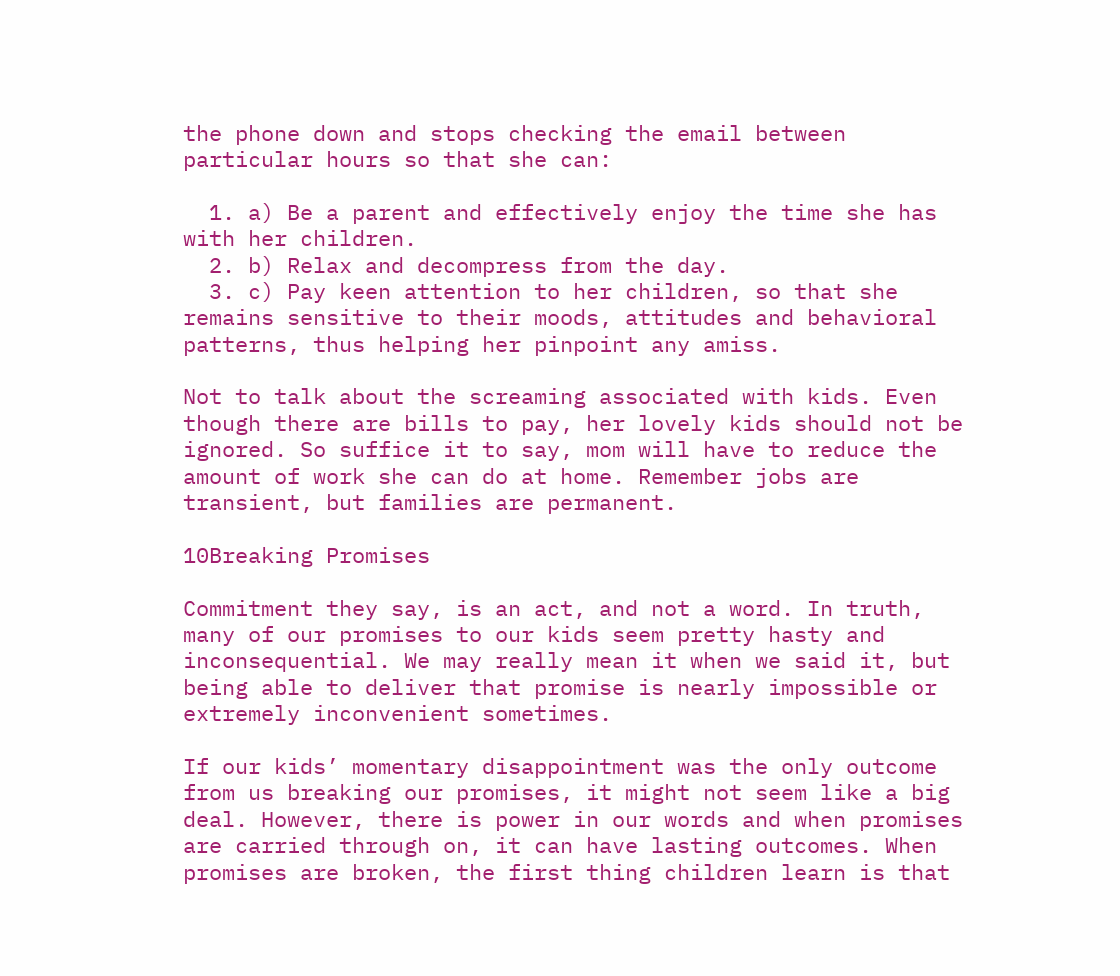the phone down and stops checking the email between particular hours so that she can:

  1. a) Be a parent and effectively enjoy the time she has with her children.
  2. b) Relax and decompress from the day.
  3. c) Pay keen attention to her children, so that she remains sensitive to their moods, attitudes and behavioral patterns, thus helping her pinpoint any amiss.

Not to talk about the screaming associated with kids. Even though there are bills to pay, her lovely kids should not be ignored. So suffice it to say, mom will have to reduce the amount of work she can do at home. Remember jobs are transient, but families are permanent.

10Breaking Promises

Commitment they say, is an act, and not a word. In truth, many of our promises to our kids seem pretty hasty and inconsequential. We may really mean it when we said it, but being able to deliver that promise is nearly impossible or extremely inconvenient sometimes.

If our kids’ momentary disappointment was the only outcome from us breaking our promises, it might not seem like a big deal. However, there is power in our words and when promises are carried through on, it can have lasting outcomes. When promises are broken, the first thing children learn is that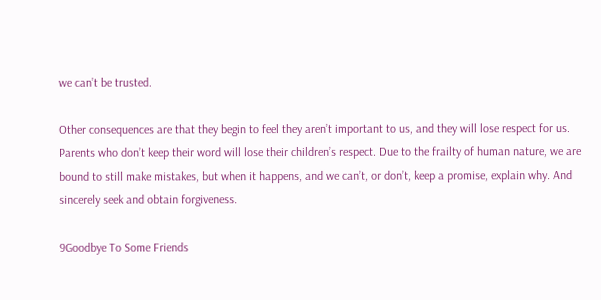we can’t be trusted.

Other consequences are that they begin to feel they aren’t important to us, and they will lose respect for us. Parents who don’t keep their word will lose their children’s respect. Due to the frailty of human nature, we are bound to still make mistakes, but when it happens, and we can’t, or don’t, keep a promise, explain why. And sincerely seek and obtain forgiveness.

9Goodbye To Some Friends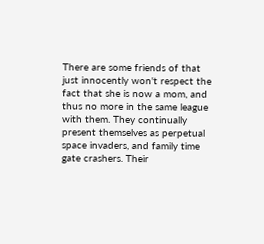There are some friends of that just innocently won't respect the fact that she is now a mom, and thus no more in the same league with them. They continually present themselves as perpetual space invaders, and family time gate crashers. Their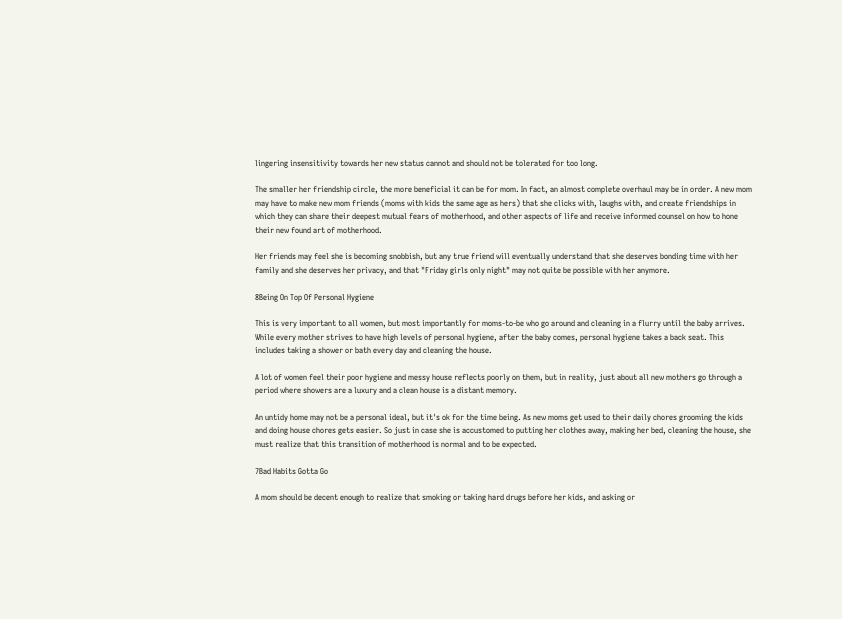lingering insensitivity towards her new status cannot and should not be tolerated for too long.

The smaller her friendship circle, the more beneficial it can be for mom. In fact, an almost complete overhaul may be in order. A new mom may have to make new mom friends (moms with kids the same age as hers) that she clicks with, laughs with, and create friendships in which they can share their deepest mutual fears of motherhood, and other aspects of life and receive informed counsel on how to hone their new found art of motherhood.

Her friends may feel she is becoming snobbish, but any true friend will eventually understand that she deserves bonding time with her family and she deserves her privacy, and that "Friday girls only night" may not quite be possible with her anymore.

8Being On Top Of Personal Hygiene

This is very important to all women, but most importantly for moms-to-be who go around and cleaning in a flurry until the baby arrives. While every mother strives to have high levels of personal hygiene, after the baby comes, personal hygiene takes a back seat. This includes taking a shower or bath every day and cleaning the house.

A lot of women feel their poor hygiene and messy house reflects poorly on them, but in reality, just about all new mothers go through a period where showers are a luxury and a clean house is a distant memory.

An untidy home may not be a personal ideal, but it's ok for the time being. As new moms get used to their daily chores grooming the kids and doing house chores gets easier. So just in case she is accustomed to putting her clothes away, making her bed, cleaning the house, she must realize that this transition of motherhood is normal and to be expected.

7Bad Habits Gotta Go

A mom should be decent enough to realize that smoking or taking hard drugs before her kids, and asking or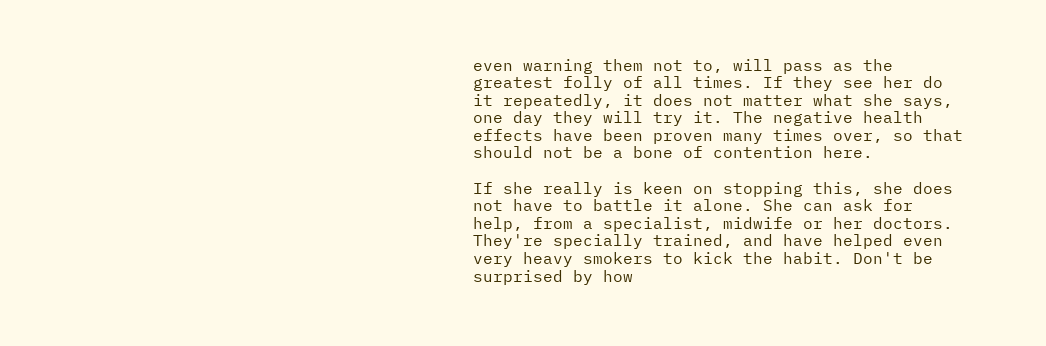even warning them not to, will pass as the greatest folly of all times. If they see her do it repeatedly, it does not matter what she says, one day they will try it. The negative health effects have been proven many times over, so that should not be a bone of contention here.

If she really is keen on stopping this, she does not have to battle it alone. She can ask for help, from a specialist, midwife or her doctors. They're specially trained, and have helped even very heavy smokers to kick the habit. Don't be surprised by how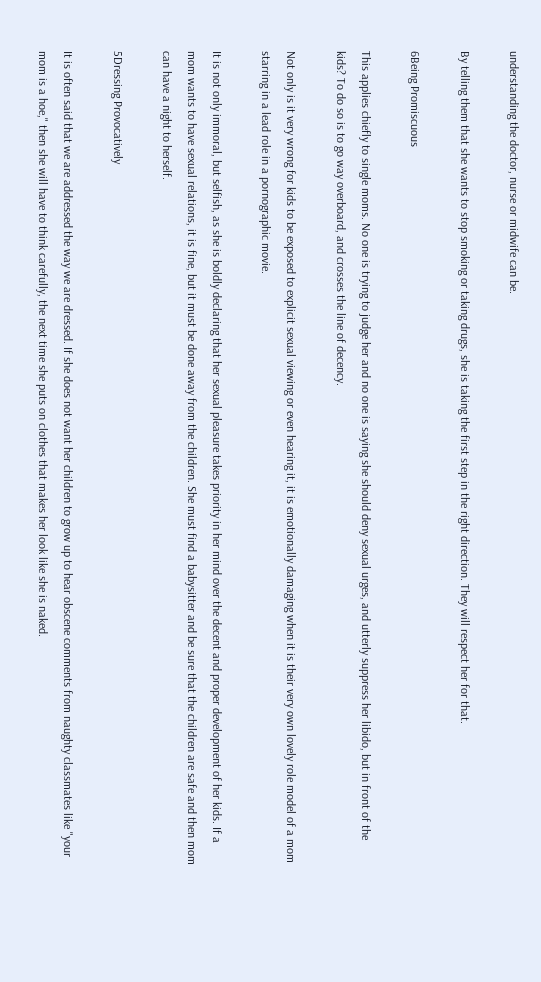understanding the doctor, nurse or midwife can be.

By telling them that she wants to stop smoking or taking drugs, she is taking the first step in the right direction. They will respect her for that.

6Being Promiscuous

This applies chiefly to single moms. No one is trying to judge her and no one is saying she should deny sexual urges, and utterly suppress her libido, but in front of the kids? To do so is to go way overboard, and crosses the line of decency.

Not only is it very wrong for kids to be exposed to explicit sexual viewing or even hearing it, it is emotionally damaging when it is their very own lovely role model of a mom starring in a lead role in a pornographic movie.

It is not only immoral, but selfish, as she is boldly declaring that her sexual pleasure takes priority in her mind over the decent and proper development of her kids. If a mom wants to have sexual relations, it is fine, but it must be done away from the children. She must find a babysitter and be sure that the children are safe and then mom can have a night to herself.

5Dressing Provocatively

It is often said that we are addressed the way we are dressed. If she does not want her children to grow up to hear obscene comments from naughty classmates like "your mom is a hoe," then she will have to think carefully, the next time she puts on clothes that makes her look like she is naked.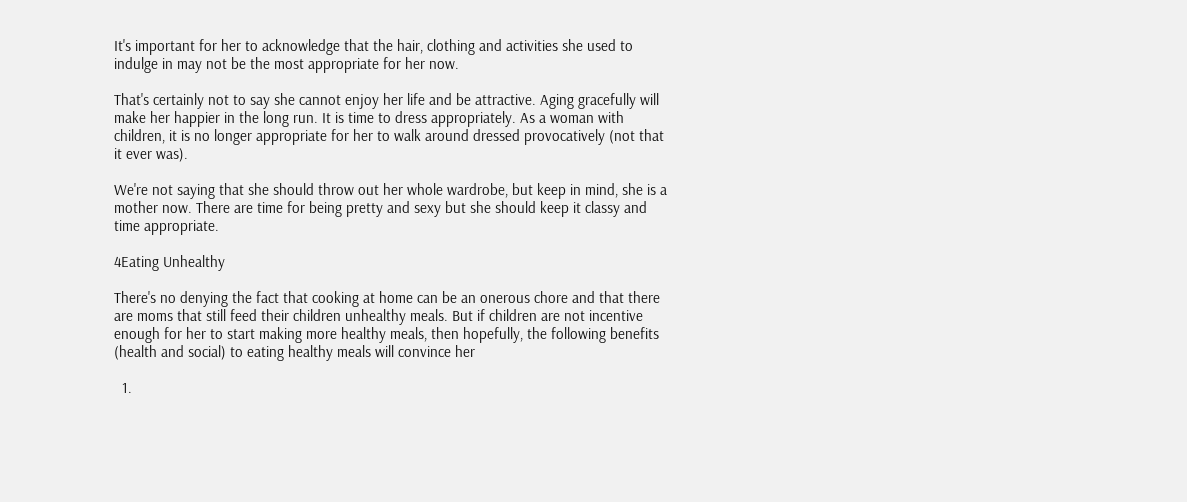It's important for her to acknowledge that the hair, clothing and activities she used to indulge in may not be the most appropriate for her now.

That's certainly not to say she cannot enjoy her life and be attractive. Aging gracefully will make her happier in the long run. It is time to dress appropriately. As a woman with children, it is no longer appropriate for her to walk around dressed provocatively (not that it ever was).

We're not saying that she should throw out her whole wardrobe, but keep in mind, she is a mother now. There are time for being pretty and sexy but she should keep it classy and time appropriate.

4Eating Unhealthy

There's no denying the fact that cooking at home can be an onerous chore and that there are moms that still feed their children unhealthy meals. But if children are not incentive enough for her to start making more healthy meals, then hopefully, the following benefits (health and social) to eating healthy meals will convince her

  1.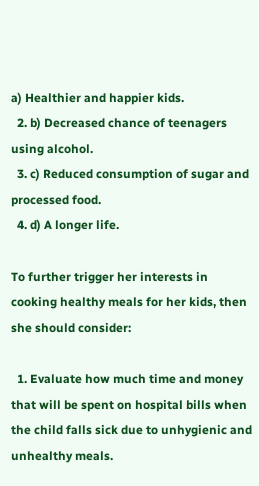a) Healthier and happier kids.
  2. b) Decreased chance of teenagers using alcohol.
  3. c) Reduced consumption of sugar and processed food.
  4. d) A longer life.

To further trigger her interests in cooking healthy meals for her kids, then she should consider:

  1. Evaluate how much time and money that will be spent on hospital bills when the child falls sick due to unhygienic and unhealthy meals.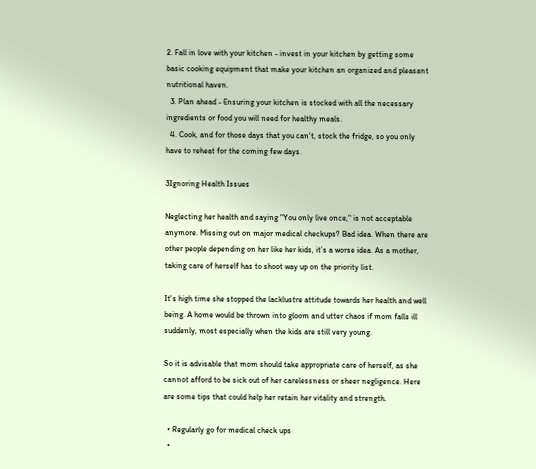2. Fall in love with your kitchen - invest in your kitchen by getting some basic cooking equipment that make your kitchen an organized and pleasant nutritional haven.
  3. Plan ahead - Ensuring your kitchen is stocked with all the necessary ingredients or food you will need for healthy meals.
  4. Cook, and for those days that you can't, stock the fridge, so you only have to reheat for the coming few days.

3Ignoring Health Issues

Neglecting her health and saying "You only live once," is not acceptable anymore. Missing out on major medical checkups? Bad idea. When there are other people depending on her like her kids, it’s a worse idea. As a mother, taking care of herself has to shoot way up on the priority list.

It's high time she stopped the lacklustre attitude towards her health and well being. A home would be thrown into gloom and utter chaos if mom falls ill suddenly, most especially when the kids are still very young.

So it is advisable that mom should take appropriate care of herself, as she cannot afford to be sick out of her carelessness or sheer negligence. Here are some tips that could help her retain her vitality and strength.

  • Regularly go for medical check ups
  •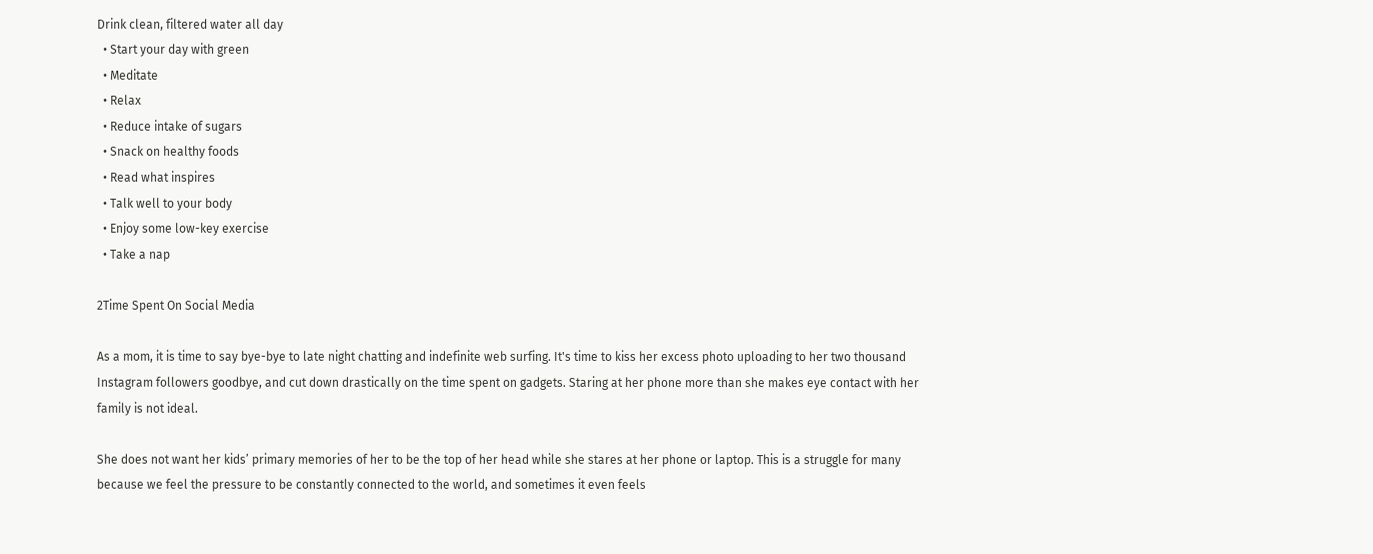Drink clean, filtered water all day
  • Start your day with green
  • Meditate
  • Relax
  • Reduce intake of sugars
  • Snack on healthy foods
  • Read what inspires
  • Talk well to your body
  • Enjoy some low-key exercise
  • Take a nap

2Time Spent On Social Media

As a mom, it is time to say bye-bye to late night chatting and indefinite web surfing. It's time to kiss her excess photo uploading to her two thousand Instagram followers goodbye, and cut down drastically on the time spent on gadgets. Staring at her phone more than she makes eye contact with her family is not ideal.

She does not want her kids’ primary memories of her to be the top of her head while she stares at her phone or laptop. This is a struggle for many because we feel the pressure to be constantly connected to the world, and sometimes it even feels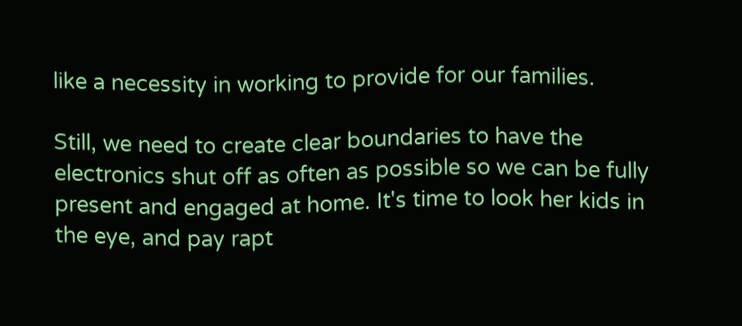like a necessity in working to provide for our families.

Still, we need to create clear boundaries to have the electronics shut off as often as possible so we can be fully present and engaged at home. It's time to look her kids in the eye, and pay rapt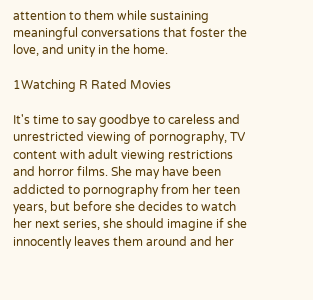attention to them while sustaining meaningful conversations that foster the love, and unity in the home.

1Watching R Rated Movies

It's time to say goodbye to careless and unrestricted viewing of pornography, TV content with adult viewing restrictions and horror films. She may have been addicted to pornography from her teen years, but before she decides to watch her next series, she should imagine if she innocently leaves them around and her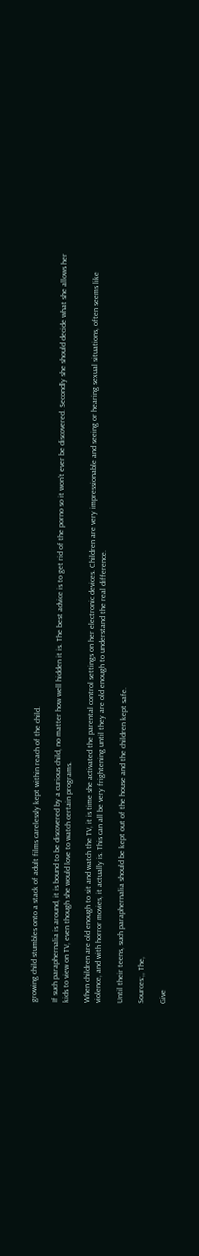growing child stumbles onto a stack of adult films carelessly kept within reach of the child.

If such paraphernalia is around, it is bound to be discovered by a curious child, no matter how well hidden it is. The best advice is to get rid of the porno so it won’t ever be discovered. Secondly she should decide what she allows her kids to view on TV, even though she would love to watch certain programs.

When children are old enough to sit and watch the TV, it is time she activated the parental control settings on her electronic devices. Children are very impressionable and seeing or hearing sexual situations, often seems like violence, and with horror movies, it actually is. This can all be very frightening until they are old enough to understand the real difference.

Until their teens, such paraphernalia should be kept out of the house and the children kept safe.

Sources:,, The,

Give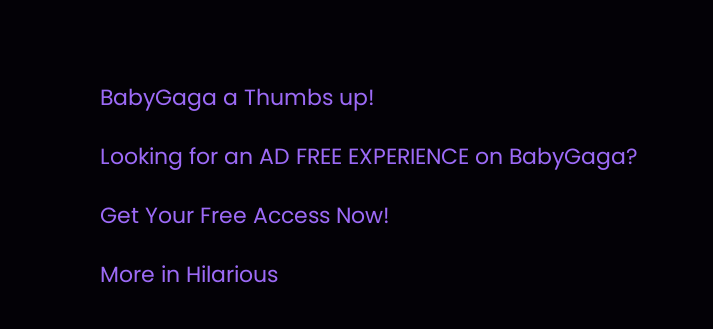BabyGaga a Thumbs up!

Looking for an AD FREE EXPERIENCE on BabyGaga?

Get Your Free Access Now!

More in Hilarious